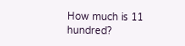How much is 11 hundred?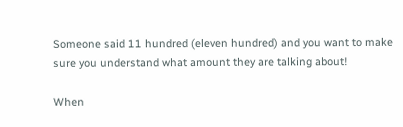Someone said 11 hundred (eleven hundred) and you want to make sure you understand what amount they are talking about!

When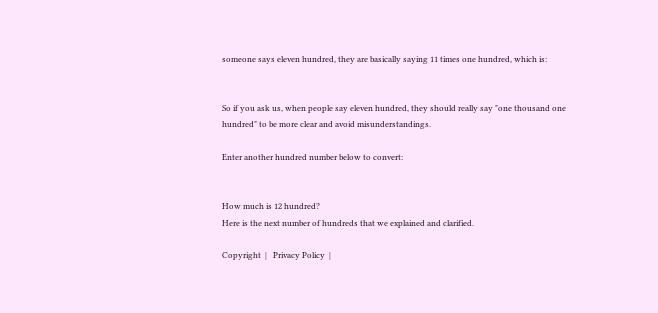someone says eleven hundred, they are basically saying 11 times one hundred, which is:


So if you ask us, when people say eleven hundred, they should really say "one thousand one hundred" to be more clear and avoid misunderstandings.

Enter another hundred number below to convert:


How much is 12 hundred?
Here is the next number of hundreds that we explained and clarified.

Copyright  |   Privacy Policy  |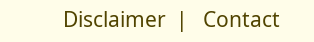Disclaimer  |   Contact